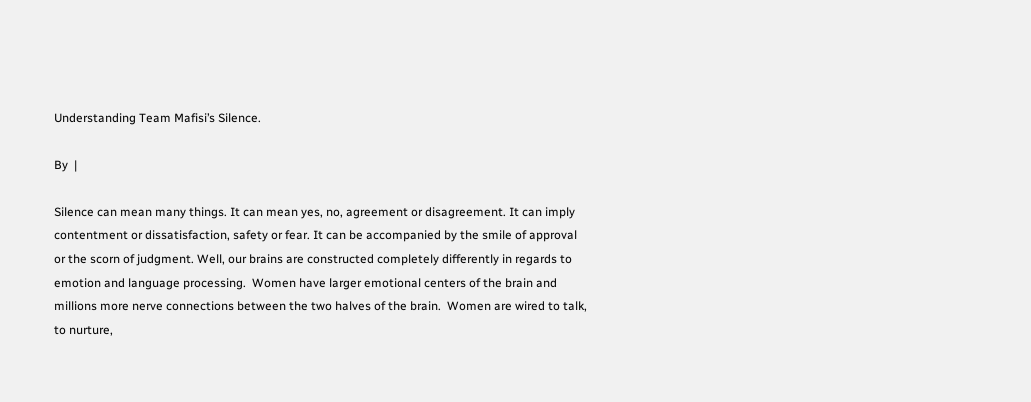Understanding Team Mafisi’s Silence.

By  |

Silence can mean many things. It can mean yes, no, agreement or disagreement. It can imply contentment or dissatisfaction, safety or fear. It can be accompanied by the smile of approval or the scorn of judgment. Well, our brains are constructed completely differently in regards to emotion and language processing.  Women have larger emotional centers of the brain and millions more nerve connections between the two halves of the brain.  Women are wired to talk, to nurture,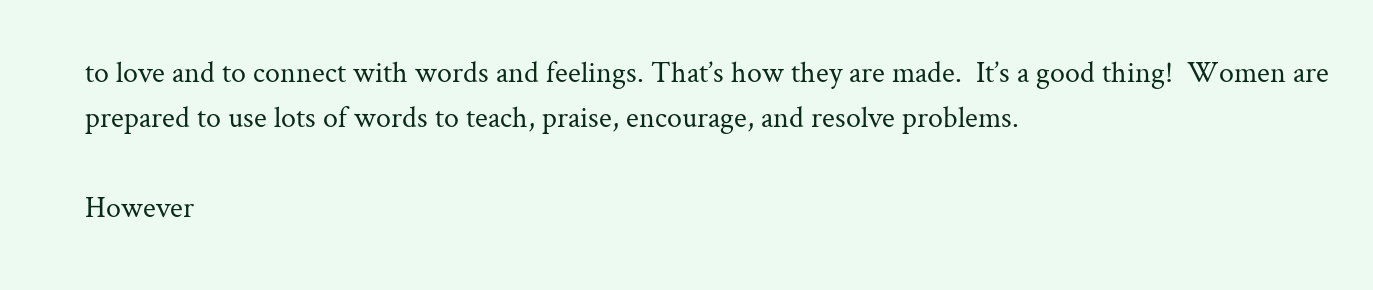to love and to connect with words and feelings. That’s how they are made.  It’s a good thing!  Women are prepared to use lots of words to teach, praise, encourage, and resolve problems.

However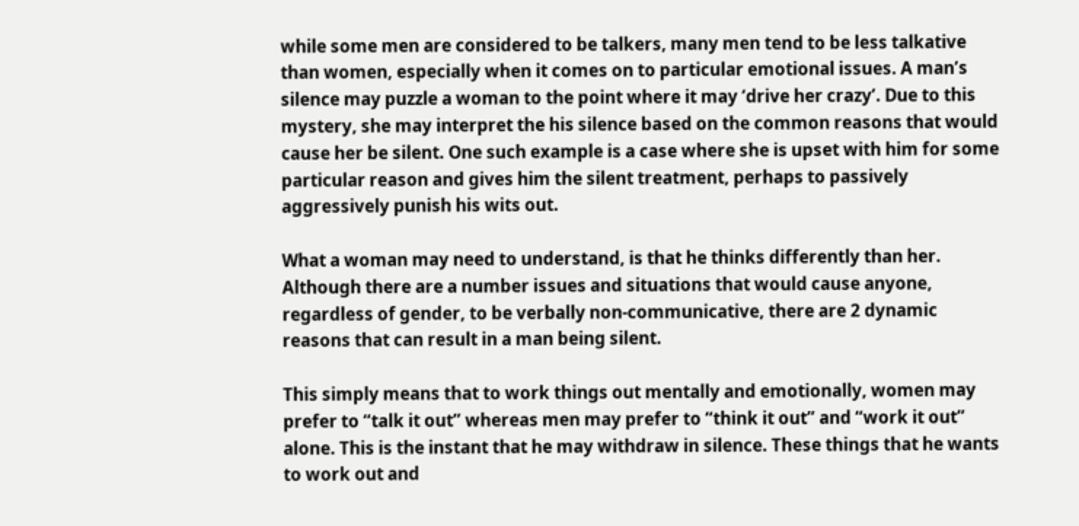while some men are considered to be talkers, many men tend to be less talkative than women, especially when it comes on to particular emotional issues. A man’s silence may puzzle a woman to the point where it may ‘drive her crazy’. Due to this mystery, she may interpret the his silence based on the common reasons that would cause her be silent. One such example is a case where she is upset with him for some particular reason and gives him the silent treatment, perhaps to passively aggressively punish his wits out.

What a woman may need to understand, is that he thinks differently than her. Although there are a number issues and situations that would cause anyone, regardless of gender, to be verbally non-communicative, there are 2 dynamic reasons that can result in a man being silent.

This simply means that to work things out mentally and emotionally, women may prefer to “talk it out” whereas men may prefer to “think it out” and “work it out” alone. This is the instant that he may withdraw in silence. These things that he wants to work out and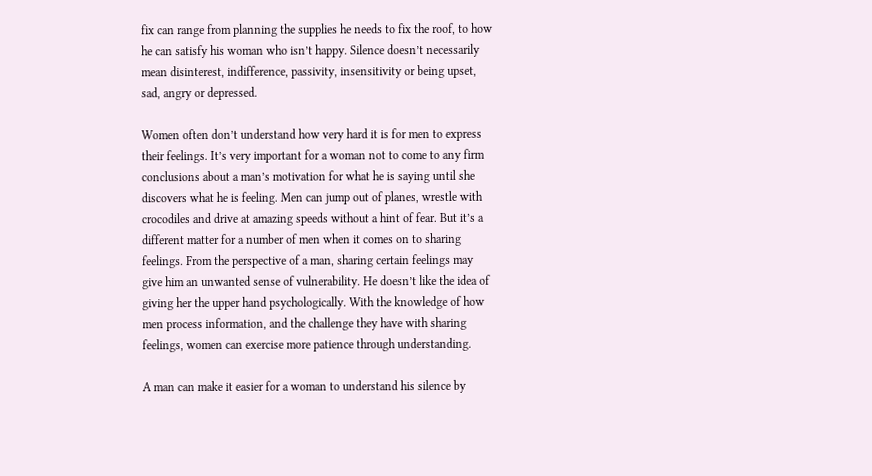fix can range from planning the supplies he needs to fix the roof, to how he can satisfy his woman who isn’t happy. Silence doesn’t necessarily mean disinterest, indifference, passivity, insensitivity or being upset, sad, angry or depressed.

Women often don’t understand how very hard it is for men to express their feelings. It’s very important for a woman not to come to any firm conclusions about a man’s motivation for what he is saying until she discovers what he is feeling. Men can jump out of planes, wrestle with crocodiles and drive at amazing speeds without a hint of fear. But it’s a different matter for a number of men when it comes on to sharing feelings. From the perspective of a man, sharing certain feelings may give him an unwanted sense of vulnerability. He doesn’t like the idea of giving her the upper hand psychologically. With the knowledge of how men process information, and the challenge they have with sharing feelings, women can exercise more patience through understanding.

A man can make it easier for a woman to understand his silence by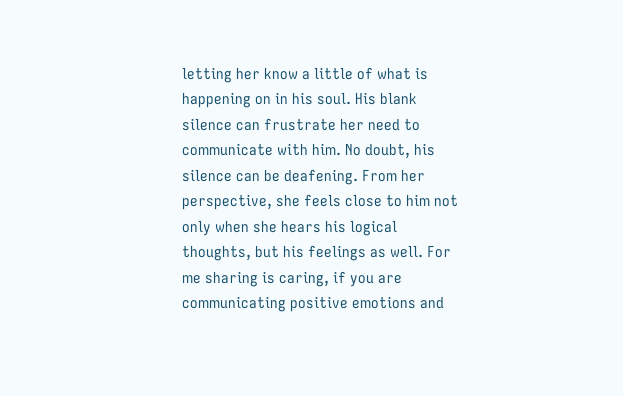letting her know a little of what is happening on in his soul. His blank silence can frustrate her need to communicate with him. No doubt, his silence can be deafening. From her perspective, she feels close to him not only when she hears his logical thoughts, but his feelings as well. For me sharing is caring, if you are communicating positive emotions and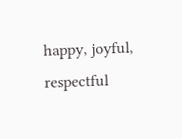happy, joyful, respectful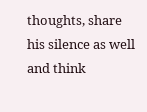thoughts, share his silence as well and think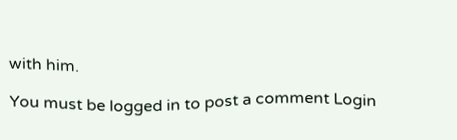with him.

You must be logged in to post a comment Login